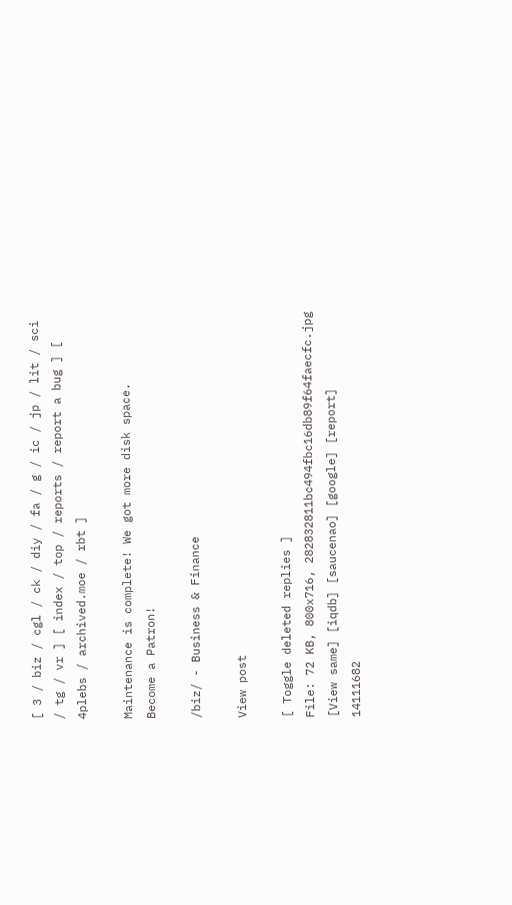[ 3 / biz / cgl / ck / diy / fa / g / ic / jp / lit / sci / tg / vr ] [ index / top / reports / report a bug ] [ 4plebs / archived.moe / rbt ]

Maintenance is complete! We got more disk space.
Become a Patron!

/biz/ - Business & Finance

View post

[ Toggle deleted replies ]
File: 72 KB, 800x716, 282832811bc494fbc16db89f64faecfc.jpg [View same] [iqdb] [saucenao] [google] [report]
14111682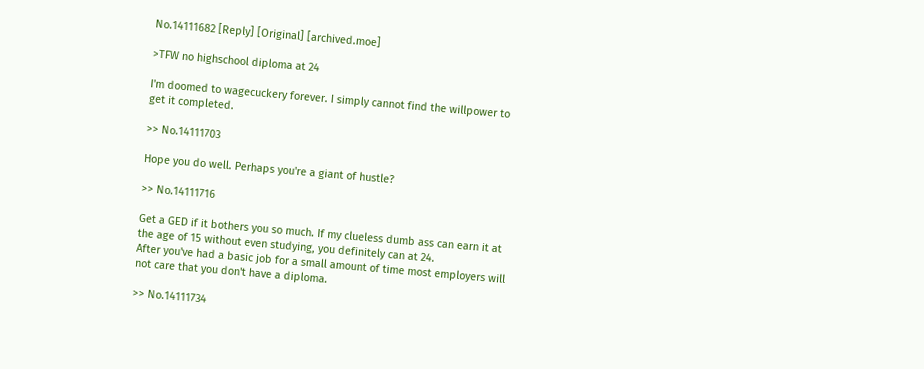No.14111682 [Reply] [Original] [archived.moe]

>TFW no highschool diploma at 24

I'm doomed to wagecuckery forever. I simply cannot find the willpower to get it completed.

>> No.14111703

Hope you do well. Perhaps you're a giant of hustle?

>> No.14111716

Get a GED if it bothers you so much. If my clueless dumb ass can earn it at the age of 15 without even studying, you definitely can at 24.
After you've had a basic job for a small amount of time most employers will not care that you don't have a diploma.

>> No.14111734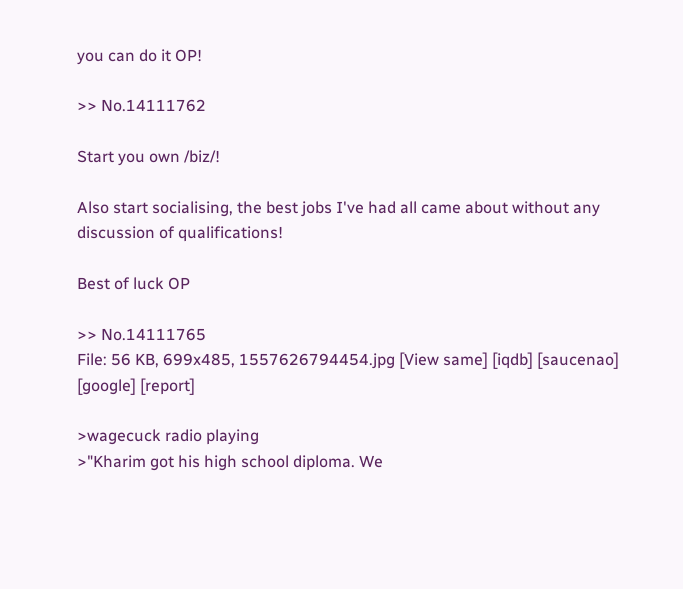you can do it OP!

>> No.14111762

Start you own /biz/!

Also start socialising, the best jobs I've had all came about without any discussion of qualifications!

Best of luck OP

>> No.14111765
File: 56 KB, 699x485, 1557626794454.jpg [View same] [iqdb] [saucenao] [google] [report]

>wagecuck radio playing
>"Kharim got his high school diploma. We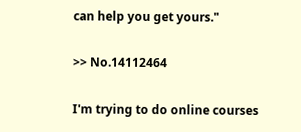can help you get yours."

>> No.14112464

I'm trying to do online courses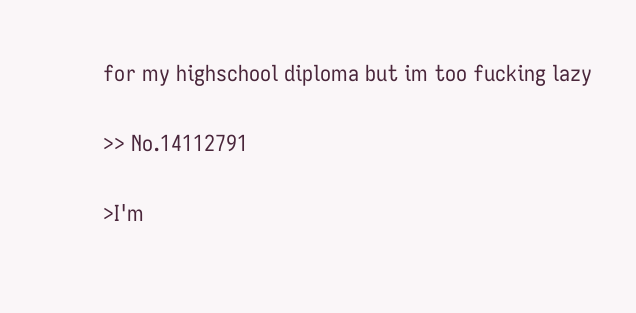for my highschool diploma but im too fucking lazy

>> No.14112791

>I'm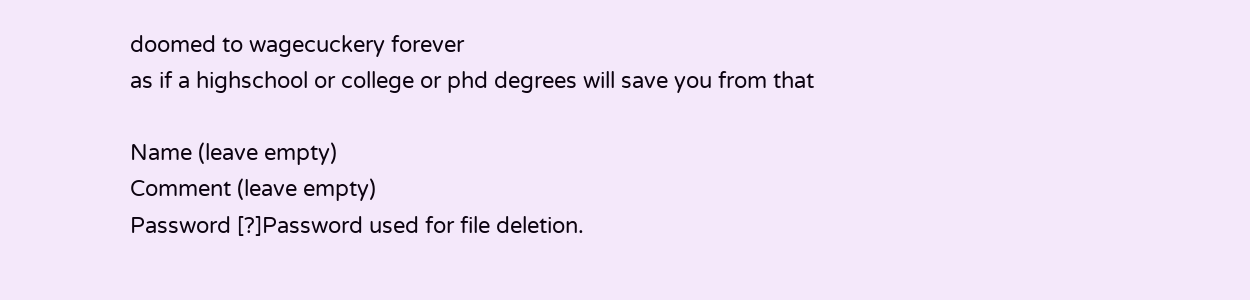doomed to wagecuckery forever
as if a highschool or college or phd degrees will save you from that

Name (leave empty)
Comment (leave empty)
Password [?]Password used for file deletion.